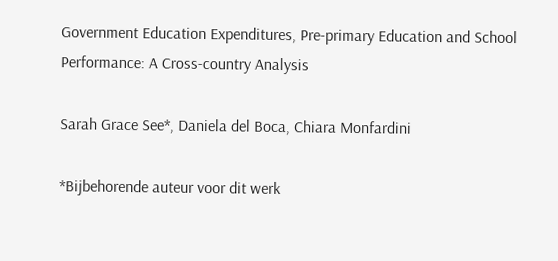Government Education Expenditures, Pre-primary Education and School Performance: A Cross-country Analysis

Sarah Grace See*, Daniela del Boca, Chiara Monfardini

*Bijbehorende auteur voor dit werk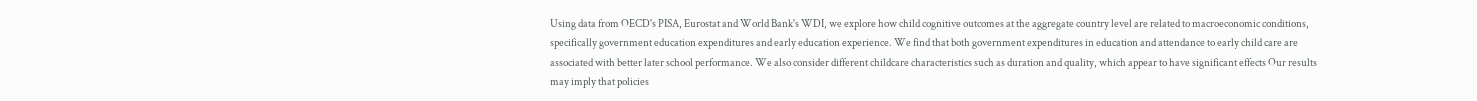Using data from OECD's PISA, Eurostat and World Bank's WDI, we explore how child cognitive outcomes at the aggregate country level are related to macroeconomic conditions, specifically government education expenditures and early education experience. We find that both government expenditures in education and attendance to early child care are associated with better later school performance. We also consider different childcare characteristics such as duration and quality, which appear to have significant effects Our results may imply that policies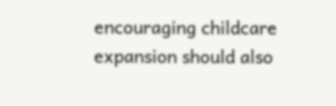encouraging childcare expansion should also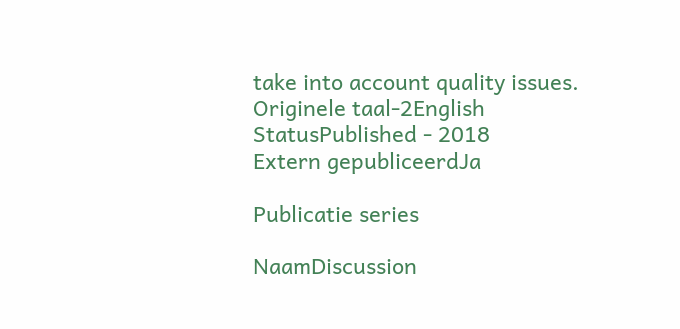take into account quality issues.
Originele taal-2English
StatusPublished - 2018
Extern gepubliceerdJa

Publicatie series

NaamDiscussion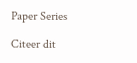Paper Series

Citeer dit